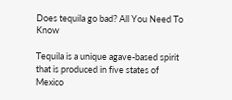Does tequila go bad? All You Need To Know

Tequila is a unique agave-based spirit that is produced in five states of Mexico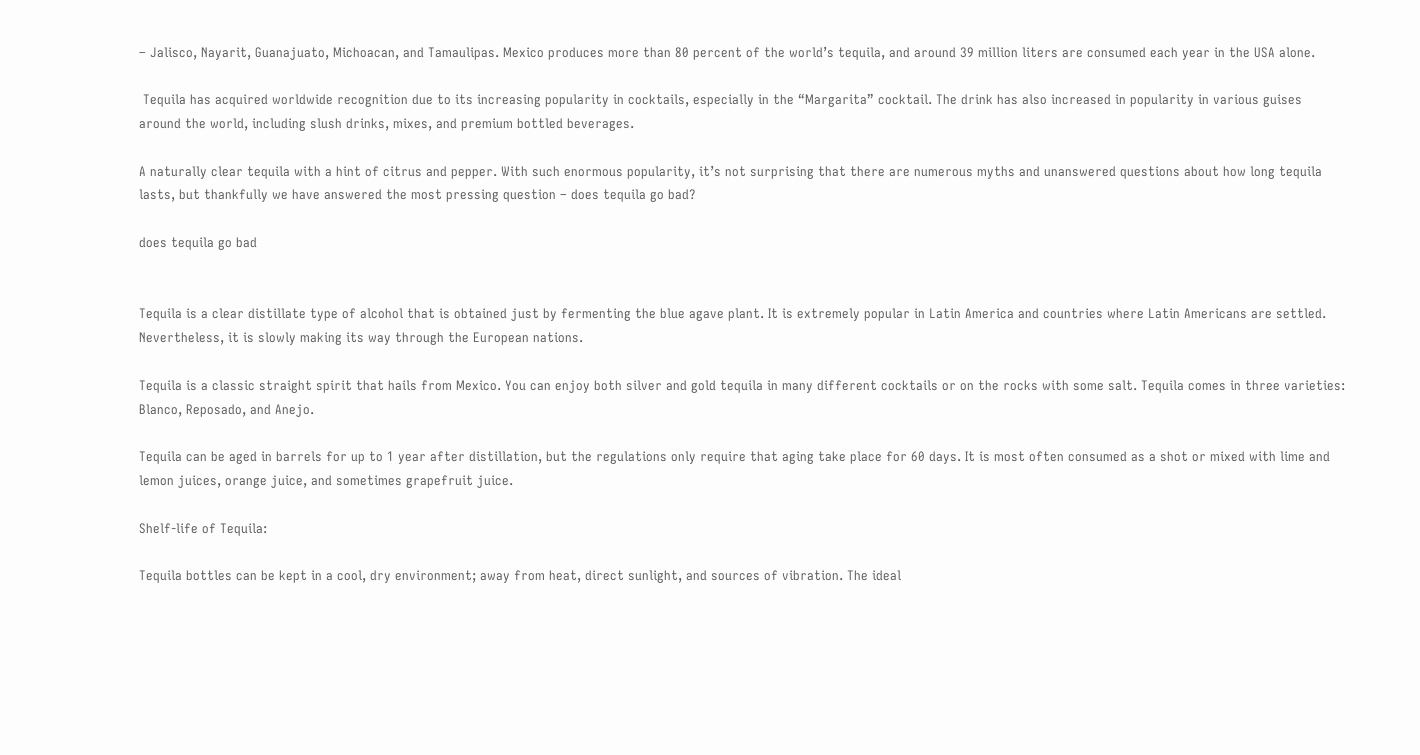– Jalisco, Nayarit, Guanajuato, Michoacan, and Tamaulipas. Mexico produces more than 80 percent of the world’s tequila, and around 39 million liters are consumed each year in the USA alone.

 Tequila has acquired worldwide recognition due to its increasing popularity in cocktails, especially in the “Margarita” cocktail. The drink has also increased in popularity in various guises around the world, including slush drinks, mixes, and premium bottled beverages.

A naturally clear tequila with a hint of citrus and pepper. With such enormous popularity, it’s not surprising that there are numerous myths and unanswered questions about how long tequila lasts, but thankfully we have answered the most pressing question – does tequila go bad?

does tequila go bad


Tequila is a clear distillate type of alcohol that is obtained just by fermenting the blue agave plant. It is extremely popular in Latin America and countries where Latin Americans are settled. Nevertheless, it is slowly making its way through the European nations.

Tequila is a classic straight spirit that hails from Mexico. You can enjoy both silver and gold tequila in many different cocktails or on the rocks with some salt. Tequila comes in three varieties: Blanco, Reposado, and Anejo.

Tequila can be aged in barrels for up to 1 year after distillation, but the regulations only require that aging take place for 60 days. It is most often consumed as a shot or mixed with lime and lemon juices, orange juice, and sometimes grapefruit juice.

Shelf-life of Tequila:

Tequila bottles can be kept in a cool, dry environment; away from heat, direct sunlight, and sources of vibration. The ideal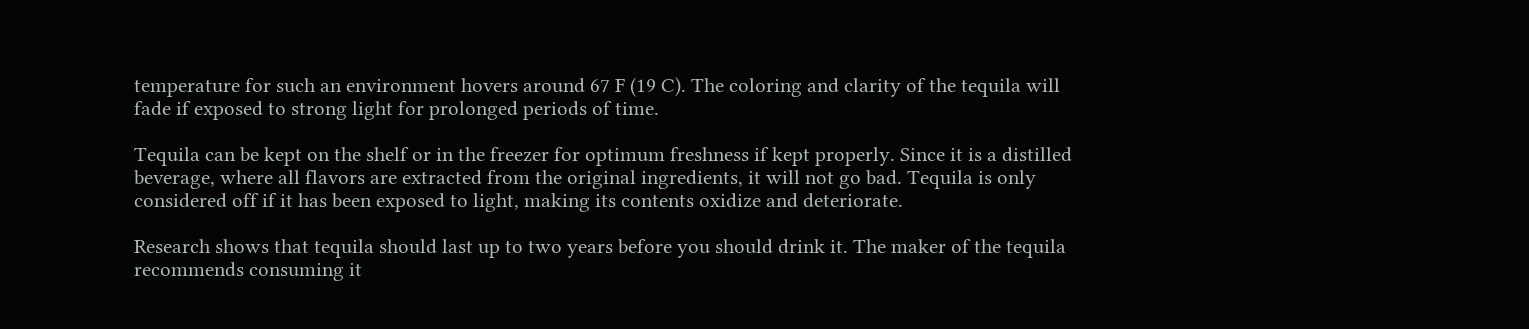temperature for such an environment hovers around 67 F (19 C). The coloring and clarity of the tequila will fade if exposed to strong light for prolonged periods of time.

Tequila can be kept on the shelf or in the freezer for optimum freshness if kept properly. Since it is a distilled beverage, where all flavors are extracted from the original ingredients, it will not go bad. Tequila is only considered off if it has been exposed to light, making its contents oxidize and deteriorate.

Research shows that tequila should last up to two years before you should drink it. The maker of the tequila recommends consuming it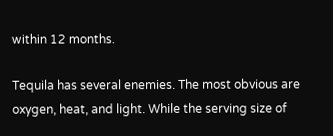within 12 months.

Tequila has several enemies. The most obvious are oxygen, heat, and light. While the serving size of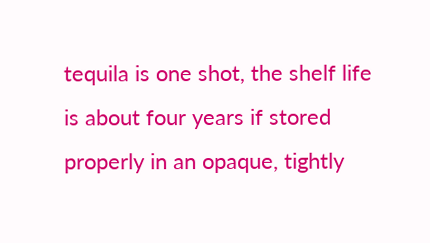tequila is one shot, the shelf life is about four years if stored properly in an opaque, tightly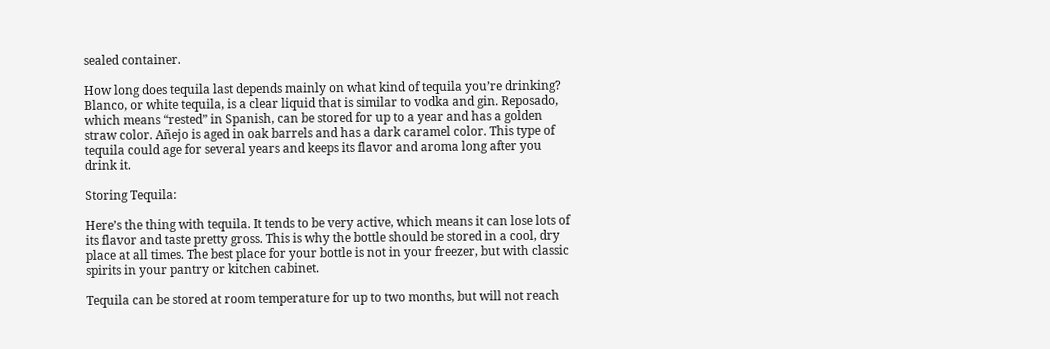sealed container.

How long does tequila last depends mainly on what kind of tequila you’re drinking? Blanco, or white tequila, is a clear liquid that is similar to vodka and gin. Reposado, which means “rested” in Spanish, can be stored for up to a year and has a golden straw color. Añejo is aged in oak barrels and has a dark caramel color. This type of tequila could age for several years and keeps its flavor and aroma long after you drink it.

Storing Tequila:

Here’s the thing with tequila. It tends to be very active, which means it can lose lots of its flavor and taste pretty gross. This is why the bottle should be stored in a cool, dry place at all times. The best place for your bottle is not in your freezer, but with classic spirits in your pantry or kitchen cabinet.

Tequila can be stored at room temperature for up to two months, but will not reach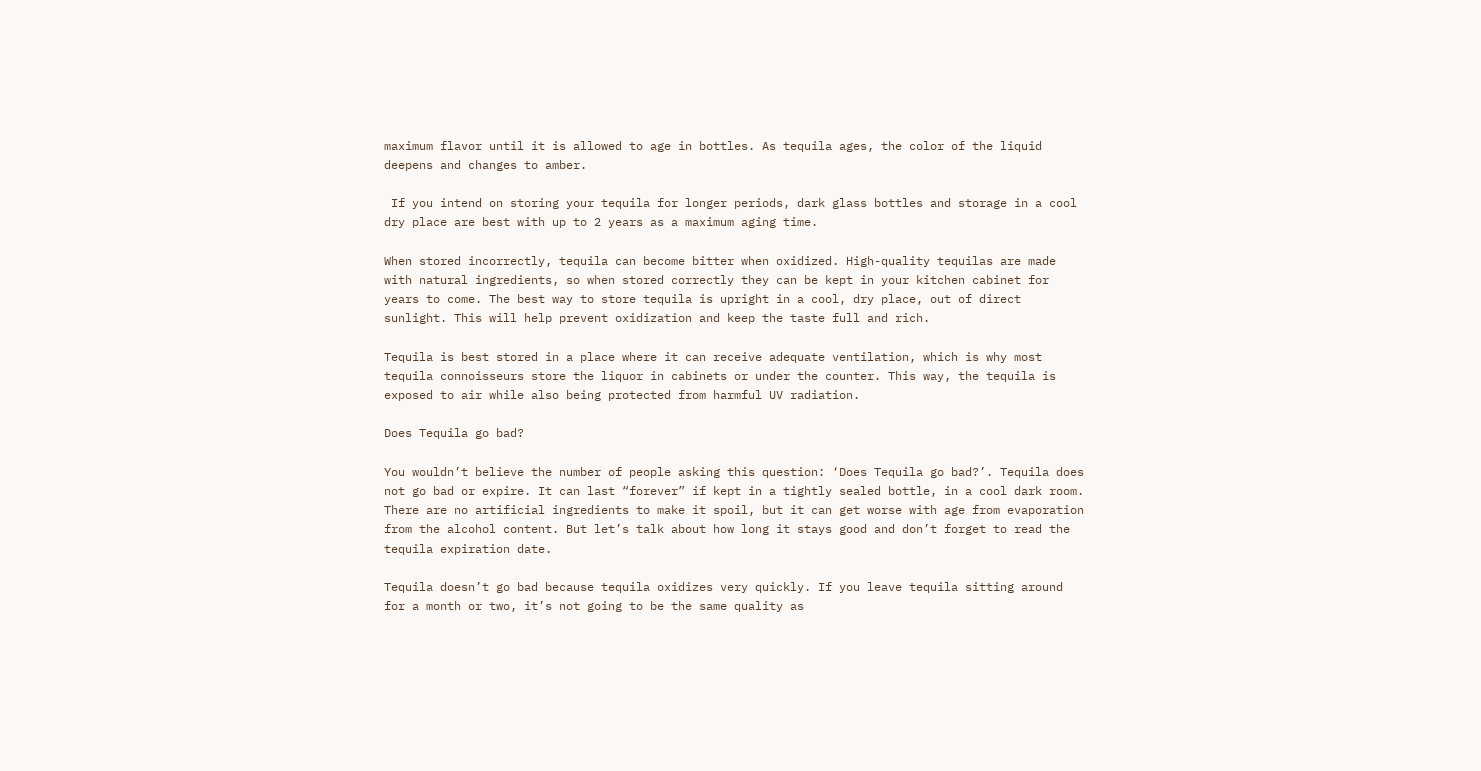maximum flavor until it is allowed to age in bottles. As tequila ages, the color of the liquid deepens and changes to amber.

 If you intend on storing your tequila for longer periods, dark glass bottles and storage in a cool dry place are best with up to 2 years as a maximum aging time.

When stored incorrectly, tequila can become bitter when oxidized. High-quality tequilas are made with natural ingredients, so when stored correctly they can be kept in your kitchen cabinet for years to come. The best way to store tequila is upright in a cool, dry place, out of direct sunlight. This will help prevent oxidization and keep the taste full and rich.

Tequila is best stored in a place where it can receive adequate ventilation, which is why most tequila connoisseurs store the liquor in cabinets or under the counter. This way, the tequila is exposed to air while also being protected from harmful UV radiation.

Does Tequila go bad?

You wouldn’t believe the number of people asking this question: ‘Does Tequila go bad?’. Tequila does not go bad or expire. It can last “forever” if kept in a tightly sealed bottle, in a cool dark room. There are no artificial ingredients to make it spoil, but it can get worse with age from evaporation from the alcohol content. But let’s talk about how long it stays good and don’t forget to read the tequila expiration date.

Tequila doesn’t go bad because tequila oxidizes very quickly. If you leave tequila sitting around for a month or two, it’s not going to be the same quality as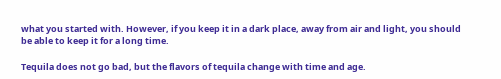what you started with. However, if you keep it in a dark place, away from air and light, you should be able to keep it for a long time.

Tequila does not go bad, but the flavors of tequila change with time and age.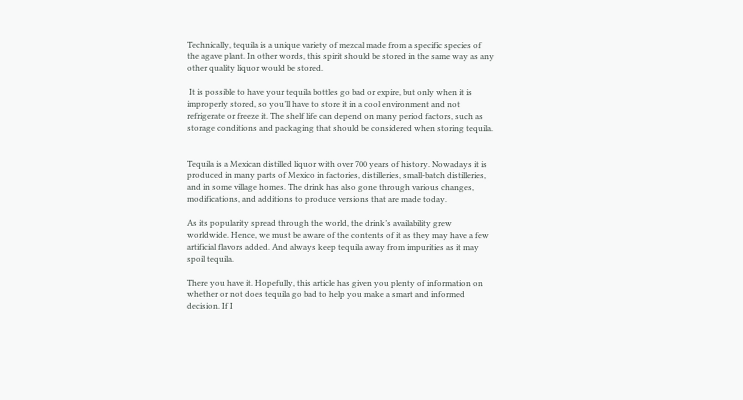Technically, tequila is a unique variety of mezcal made from a specific species of the agave plant. In other words, this spirit should be stored in the same way as any other quality liquor would be stored.

 It is possible to have your tequila bottles go bad or expire, but only when it is improperly stored, so you’ll have to store it in a cool environment and not refrigerate or freeze it. The shelf life can depend on many period factors, such as storage conditions and packaging that should be considered when storing tequila.


Tequila is a Mexican distilled liquor with over 700 years of history. Nowadays it is produced in many parts of Mexico in factories, distilleries, small-batch distilleries, and in some village homes. The drink has also gone through various changes, modifications, and additions to produce versions that are made today.

As its popularity spread through the world, the drink’s availability grew worldwide. Hence, we must be aware of the contents of it as they may have a few artificial flavors added. And always keep tequila away from impurities as it may spoil tequila.

There you have it. Hopefully, this article has given you plenty of information on whether or not does tequila go bad to help you make a smart and informed decision. If I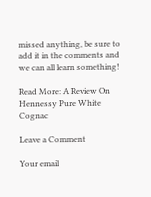missed anything, be sure to add it in the comments and we can all learn something!

Read More: A Review On Hennessy Pure White Cognac

Leave a Comment

Your email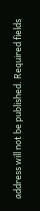address will not be published. Required fields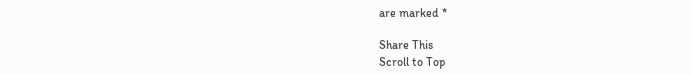are marked *

Share This
Scroll to Top